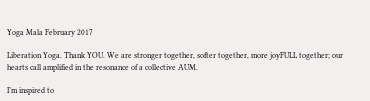Yoga Mala February 2017

Liberation Yoga. Thank YOU. We are stronger together, softer together, more joyFULL together; our hearts call amplified in the resonance of a collective AUM.

I’m inspired to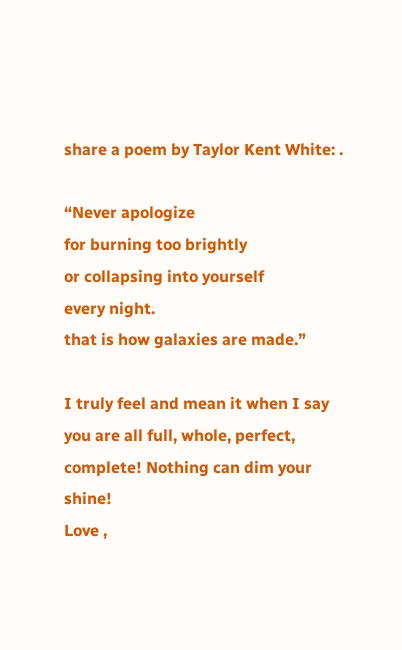share a poem by Taylor Kent White: .

“Never apologize
for burning too brightly
or collapsing into yourself
every night.
that is how galaxies are made.”

I truly feel and mean it when I say you are all full, whole, perfect, complete! Nothing can dim your shine!
Love ,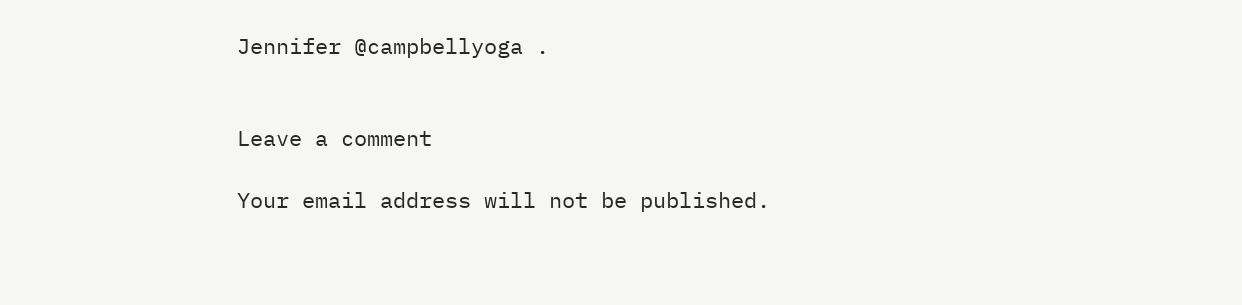Jennifer @campbellyoga .


Leave a comment

Your email address will not be published.